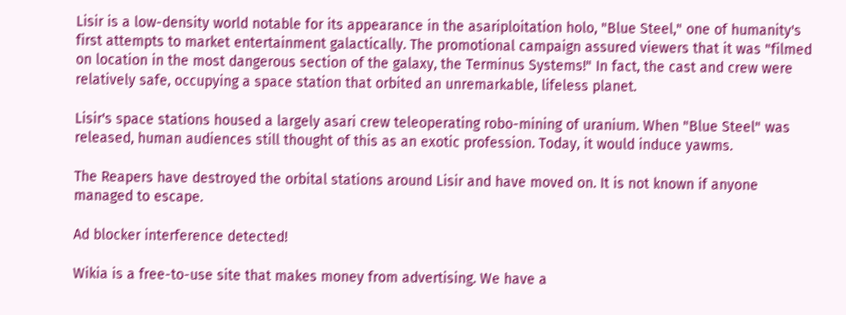Lisir is a low-density world notable for its appearance in the asariploitation holo, "Blue Steel," one of humanity's first attempts to market entertainment galactically. The promotional campaign assured viewers that it was "filmed on location in the most dangerous section of the galaxy, the Terminus Systems!" In fact, the cast and crew were relatively safe, occupying a space station that orbited an unremarkable, lifeless planet.

Lisir's space stations housed a largely asari crew teleoperating robo-mining of uranium. When "Blue Steel" was released, human audiences still thought of this as an exotic profession. Today, it would induce yawms.

The Reapers have destroyed the orbital stations around Lisir and have moved on. It is not known if anyone managed to escape.

Ad blocker interference detected!

Wikia is a free-to-use site that makes money from advertising. We have a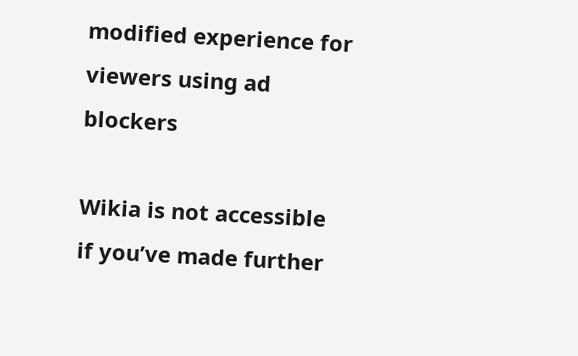modified experience for viewers using ad blockers

Wikia is not accessible if you’ve made further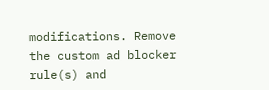modifications. Remove the custom ad blocker rule(s) and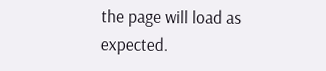the page will load as expected.